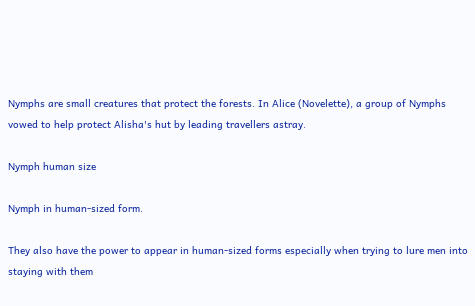Nymphs are small creatures that protect the forests. In Alice (Novelette), a group of Nymphs vowed to help protect Alisha's hut by leading travellers astray.

Nymph human size

Nymph in human-sized form.

They also have the power to appear in human-sized forms especially when trying to lure men into staying with them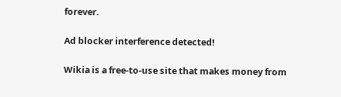forever.

Ad blocker interference detected!

Wikia is a free-to-use site that makes money from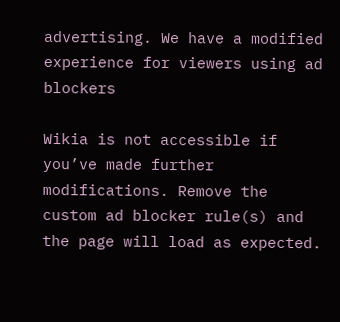advertising. We have a modified experience for viewers using ad blockers

Wikia is not accessible if you’ve made further modifications. Remove the custom ad blocker rule(s) and the page will load as expected.